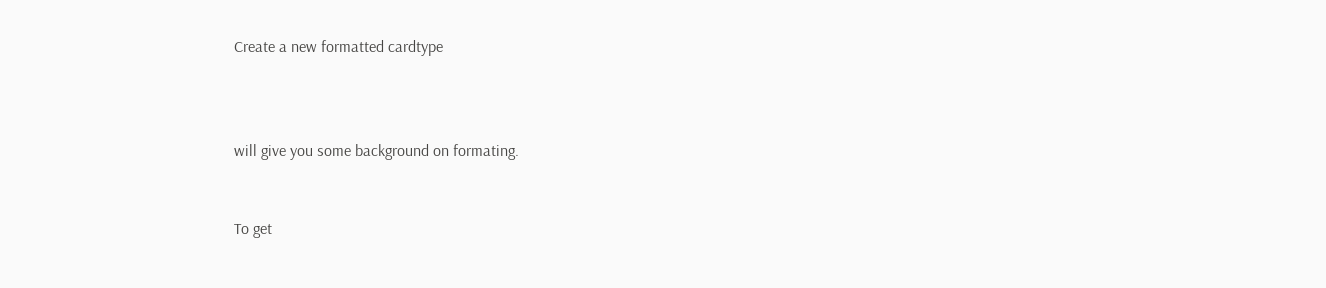Create a new formatted cardtype



will give you some background on formating.


To get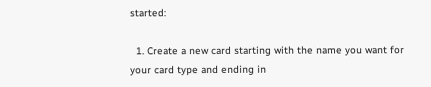started:

  1. Create a new card starting with the name you want for your card type and ending in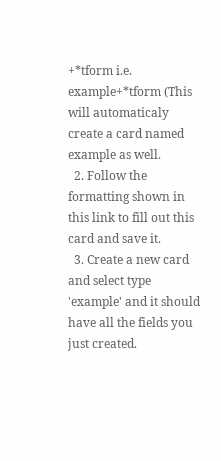+*tform i.e. example+*tform (This will automaticaly create a card named example as well.
  2. Follow the formatting shown in this link to fill out this card and save it.
  3. Create a new card and select type 'example' and it should have all the fields you just created.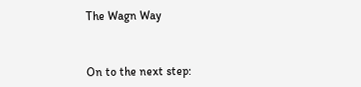The Wagn Way



On to the next step: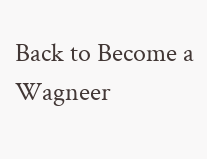Back to Become a Wagneer